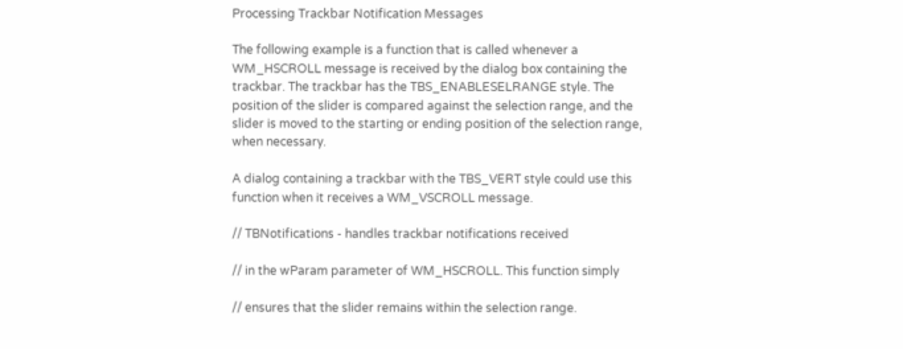Processing Trackbar Notification Messages

The following example is a function that is called whenever a WM_HSCROLL message is received by the dialog box containing the trackbar. The trackbar has the TBS_ENABLESELRANGE style. The position of the slider is compared against the selection range, and the slider is moved to the starting or ending position of the selection range, when necessary.

A dialog containing a trackbar with the TBS_VERT style could use this function when it receives a WM_VSCROLL message.

// TBNotifications - handles trackbar notifications received

// in the wParam parameter of WM_HSCROLL. This function simply

// ensures that the slider remains within the selection range.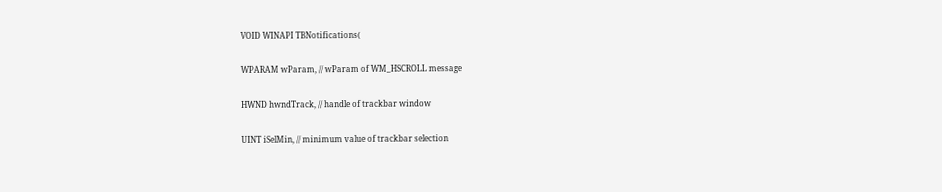VOID WINAPI TBNotifications(

WPARAM wParam, // wParam of WM_HSCROLL message

HWND hwndTrack, // handle of trackbar window

UINT iSelMin, // minimum value of trackbar selection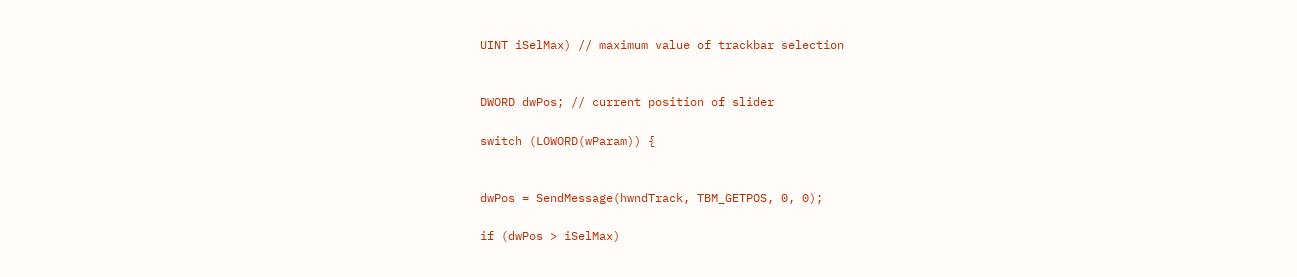UINT iSelMax) // maximum value of trackbar selection


DWORD dwPos; // current position of slider

switch (LOWORD(wParam)) {


dwPos = SendMessage(hwndTrack, TBM_GETPOS, 0, 0);

if (dwPos > iSelMax)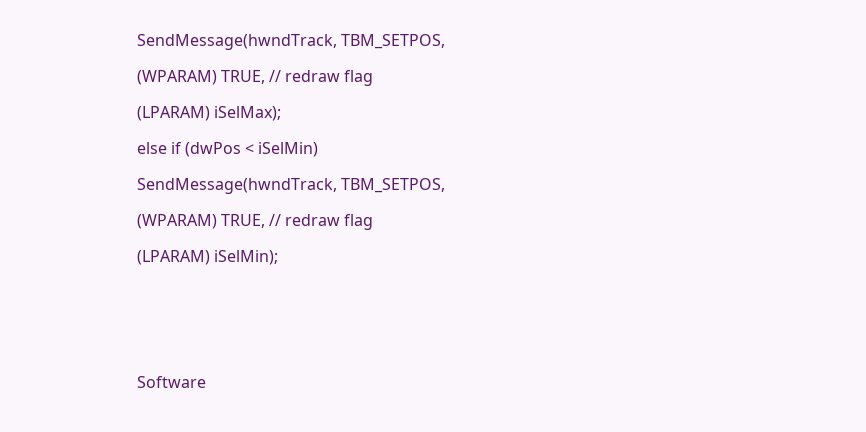SendMessage(hwndTrack, TBM_SETPOS,

(WPARAM) TRUE, // redraw flag

(LPARAM) iSelMax);

else if (dwPos < iSelMin)

SendMessage(hwndTrack, TBM_SETPOS,

(WPARAM) TRUE, // redraw flag

(LPARAM) iSelMin);






Software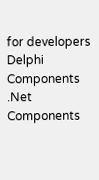for developers
Delphi Components
.Net Components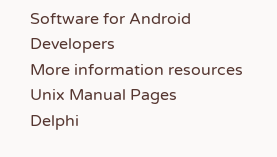Software for Android Developers
More information resources
Unix Manual Pages
Delphi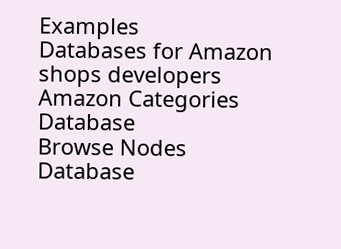Examples
Databases for Amazon shops developers
Amazon Categories Database
Browse Nodes Database